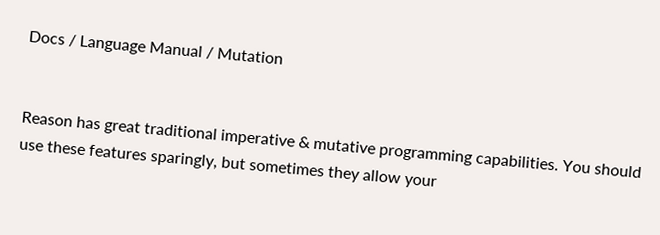Docs / Language Manual / Mutation


Reason has great traditional imperative & mutative programming capabilities. You should use these features sparingly, but sometimes they allow your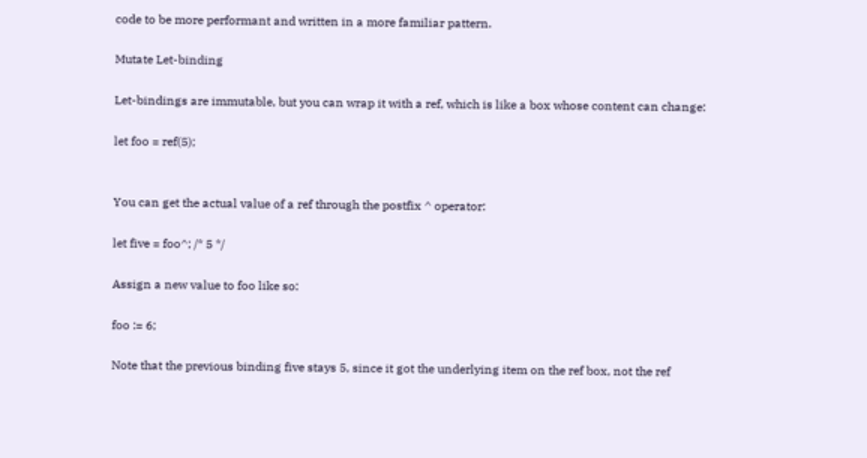code to be more performant and written in a more familiar pattern.

Mutate Let-binding

Let-bindings are immutable, but you can wrap it with a ref, which is like a box whose content can change:

let foo = ref(5);


You can get the actual value of a ref through the postfix ^ operator:

let five = foo^; /* 5 */

Assign a new value to foo like so:

foo := 6;

Note that the previous binding five stays 5, since it got the underlying item on the ref box, not the ref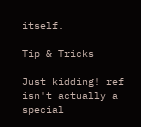itself.

Tip & Tricks

Just kidding! ref isn't actually a special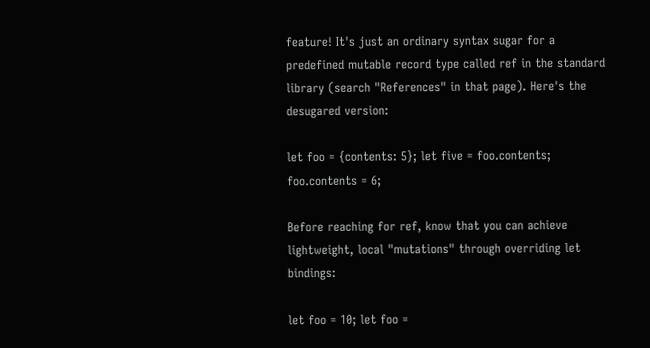feature! It's just an ordinary syntax sugar for a predefined mutable record type called ref in the standard library (search "References" in that page). Here's the desugared version:

let foo = {contents: 5}; let five = foo.contents; foo.contents = 6;

Before reaching for ref, know that you can achieve lightweight, local "mutations" through overriding let bindings:

let foo = 10; let foo =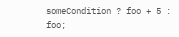someCondition ? foo + 5 : foo;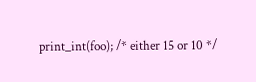print_int(foo); /* either 15 or 10 */